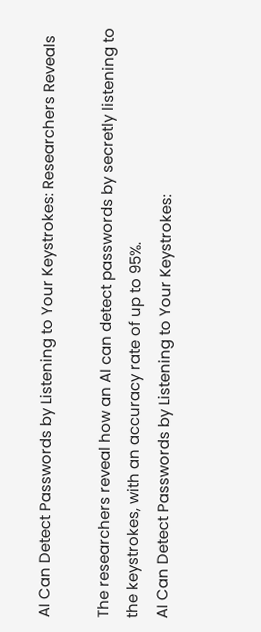AI Can Detect Passwords by Listening to Your Keystrokes: Researchers Reveals

The researchers reveal how an AI can detect passwords by secretly listening to the keystrokes, with an accuracy rate of up to 95%.
AI Can Detect Passwords by Listening to Your Keystrokes: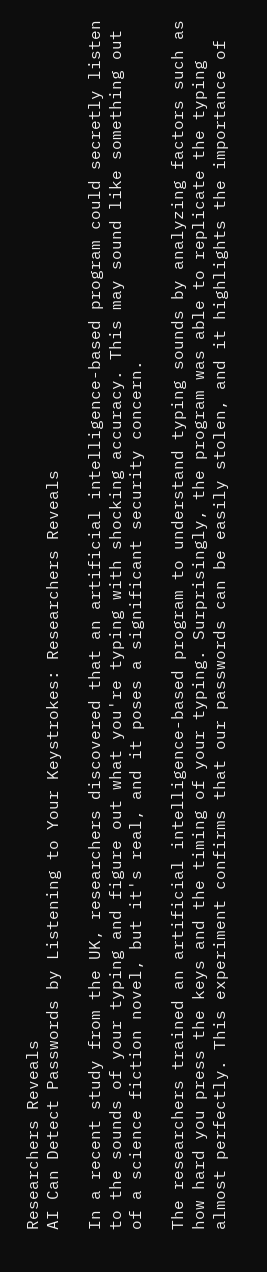Researchers Reveals
AI Can Detect Passwords by Listening to Your Keystrokes: Researchers Reveals

In a recent study from the UK, researchers discovered that an artificial intelligence-based program could secretly listen to the sounds of your typing and figure out what you're typing with shocking accuracy. This may sound like something out of a science fiction novel, but it's real, and it poses a significant security concern.

The researchers trained an artificial intelligence-based program to understand typing sounds by analyzing factors such as how hard you press the keys and the timing of your typing. Surprisingly, the program was able to replicate the typing almost perfectly. This experiment confirms that our passwords can be easily stolen, and it highlights the importance of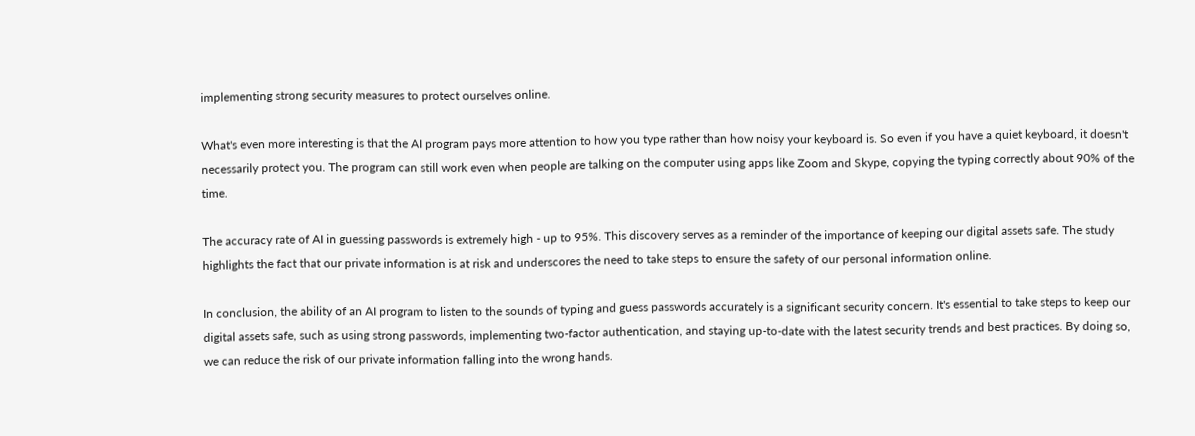implementing strong security measures to protect ourselves online.

What's even more interesting is that the AI program pays more attention to how you type rather than how noisy your keyboard is. So even if you have a quiet keyboard, it doesn't necessarily protect you. The program can still work even when people are talking on the computer using apps like Zoom and Skype, copying the typing correctly about 90% of the time.

The accuracy rate of AI in guessing passwords is extremely high - up to 95%. This discovery serves as a reminder of the importance of keeping our digital assets safe. The study highlights the fact that our private information is at risk and underscores the need to take steps to ensure the safety of our personal information online.

In conclusion, the ability of an AI program to listen to the sounds of typing and guess passwords accurately is a significant security concern. It's essential to take steps to keep our digital assets safe, such as using strong passwords, implementing two-factor authentication, and staying up-to-date with the latest security trends and best practices. By doing so, we can reduce the risk of our private information falling into the wrong hands.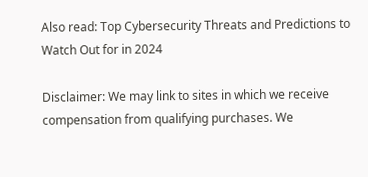Also read: Top Cybersecurity Threats and Predictions to Watch Out for in 2024

Disclaimer: We may link to sites in which we receive compensation from qualifying purchases. We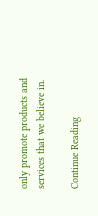only promote products and services that we believe in.

Continue Reading